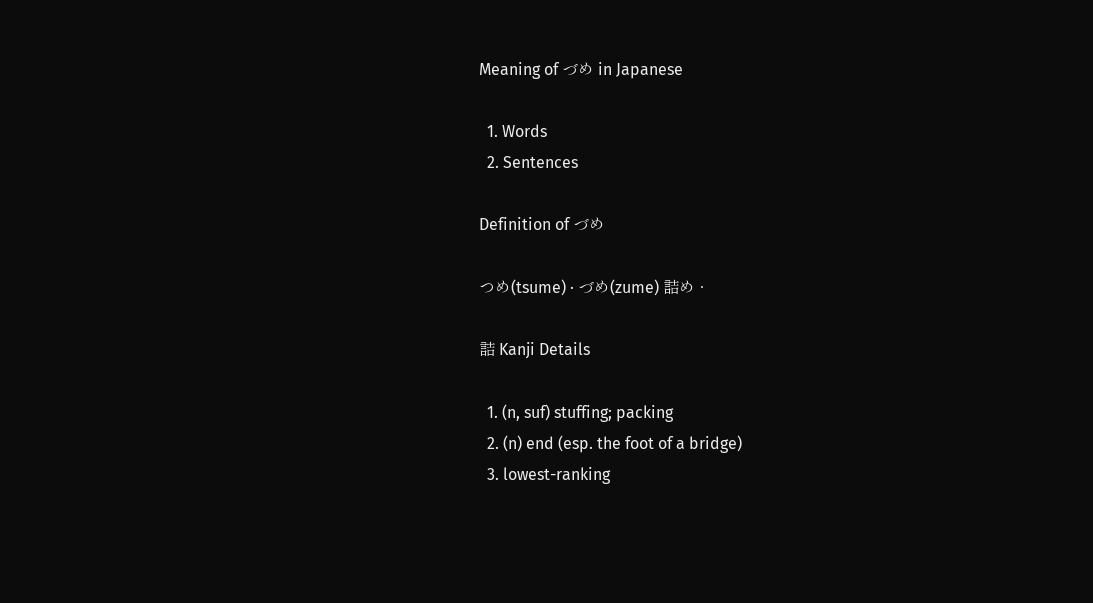Meaning of づめ in Japanese

  1. Words
  2. Sentences

Definition of づめ

つめ(tsume) · づめ(zume) 詰め ·

詰 Kanji Details

  1. (n, suf) stuffing; packing
  2. (n) end (esp. the foot of a bridge)
  3. lowest-ranking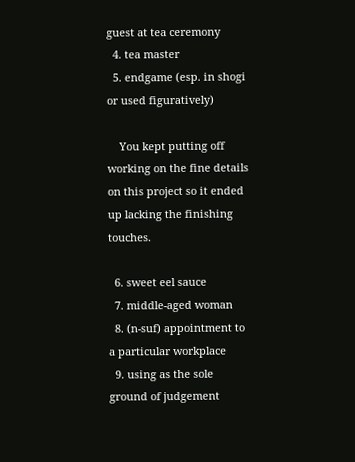guest at tea ceremony
  4. tea master
  5. endgame (esp. in shogi or used figuratively)

    You kept putting off working on the fine details on this project so it ended up lacking the finishing touches.

  6. sweet eel sauce
  7. middle-aged woman
  8. (n-suf) appointment to a particular workplace
  9. using as the sole ground of judgement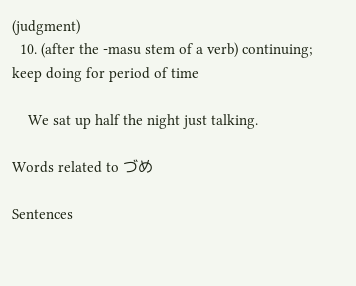(judgment)
  10. (after the -masu stem of a verb) continuing; keep doing for period of time

    We sat up half the night just talking.

Words related to づめ

Sentences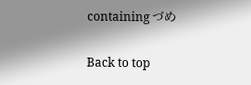containing づめ

Back to top